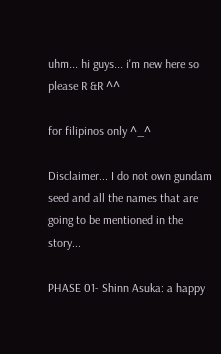uhm... hi guys... i'm new here so please R &R ^^

for filipinos only ^_^

Disclaimer... I do not own gundam seed and all the names that are going to be mentioned in the story...

PHASE 01- Shinn Asuka: a happy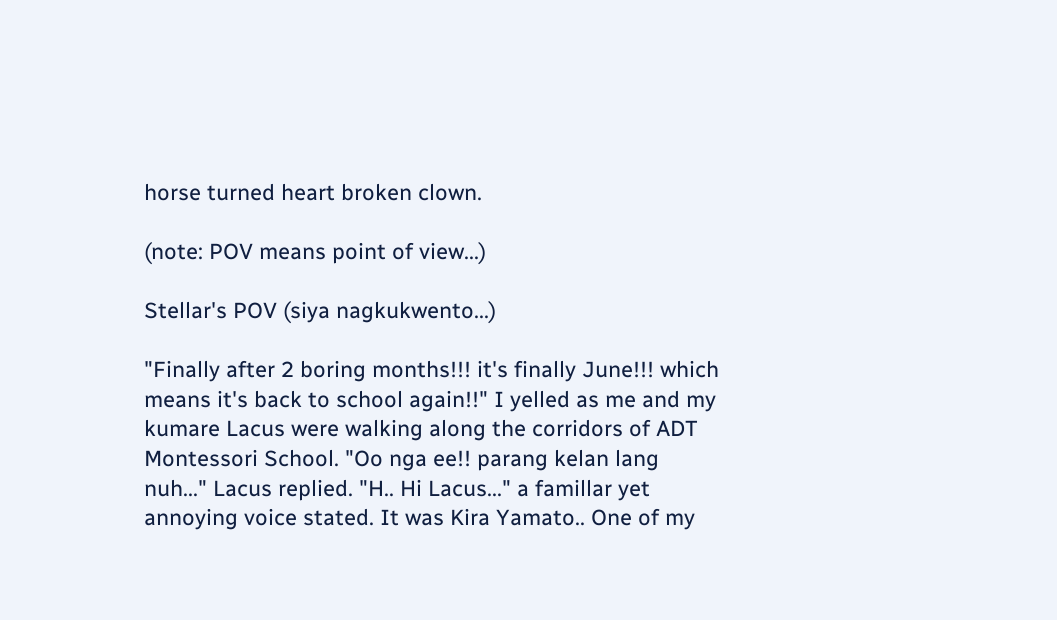horse turned heart broken clown.

(note: POV means point of view...)

Stellar's POV (siya nagkukwento...)

"Finally after 2 boring months!!! it's finally June!!! which means it's back to school again!!" I yelled as me and my kumare Lacus were walking along the corridors of ADT Montessori School. "Oo nga ee!! parang kelan lang nuh..." Lacus replied. "H.. Hi Lacus..." a famillar yet annoying voice stated. It was Kira Yamato.. One of my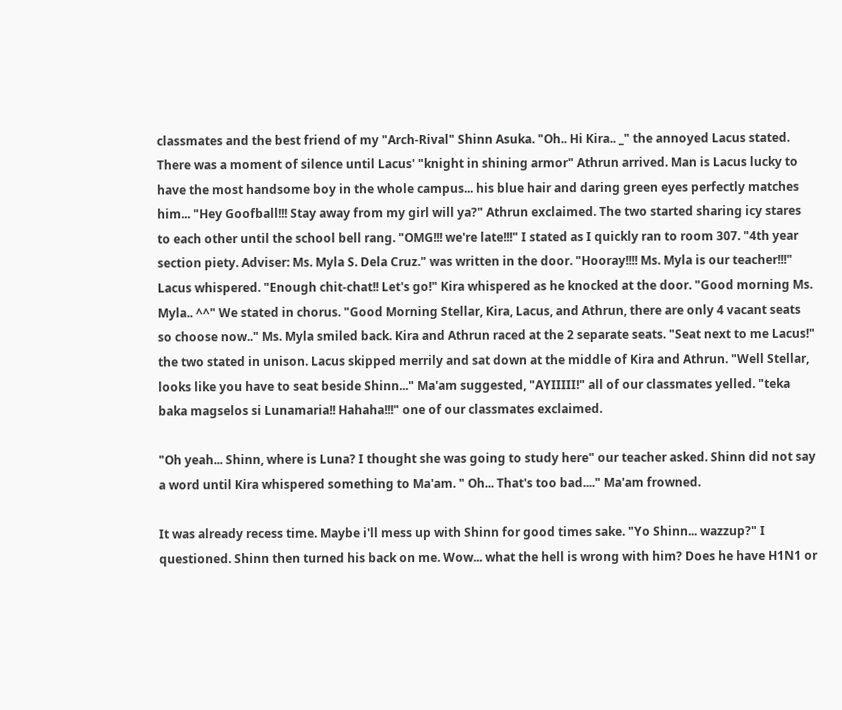classmates and the best friend of my "Arch-Rival" Shinn Asuka. "Oh.. Hi Kira.. _" the annoyed Lacus stated. There was a moment of silence until Lacus' "knight in shining armor" Athrun arrived. Man is Lacus lucky to have the most handsome boy in the whole campus... his blue hair and daring green eyes perfectly matches him... "Hey Goofball!!! Stay away from my girl will ya?" Athrun exclaimed. The two started sharing icy stares to each other until the school bell rang. "OMG!!! we're late!!!" I stated as I quickly ran to room 307. "4th year section piety. Adviser: Ms. Myla S. Dela Cruz." was written in the door. "Hooray!!!! Ms. Myla is our teacher!!!" Lacus whispered. "Enough chit-chat!! Let's go!" Kira whispered as he knocked at the door. "Good morning Ms. Myla.. ^^" We stated in chorus. "Good Morning Stellar, Kira, Lacus, and Athrun, there are only 4 vacant seats so choose now.." Ms. Myla smiled back. Kira and Athrun raced at the 2 separate seats. "Seat next to me Lacus!" the two stated in unison. Lacus skipped merrily and sat down at the middle of Kira and Athrun. "Well Stellar, looks like you have to seat beside Shinn..." Ma'am suggested, "AYIIIII!" all of our classmates yelled. "teka baka magselos si Lunamaria!! Hahaha!!!" one of our classmates exclaimed.

"Oh yeah... Shinn, where is Luna? I thought she was going to study here" our teacher asked. Shinn did not say a word until Kira whispered something to Ma'am. " Oh... That's too bad...." Ma'am frowned.

It was already recess time. Maybe i'll mess up with Shinn for good times sake. "Yo Shinn... wazzup?" I questioned. Shinn then turned his back on me. Wow... what the hell is wrong with him? Does he have H1N1 or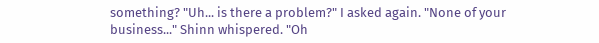something? "Uh... is there a problem?" I asked again. "None of your business..." Shinn whispered. "Oh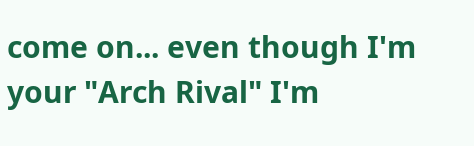come on... even though I'm your "Arch Rival" I'm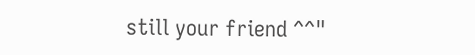still your friend ^^"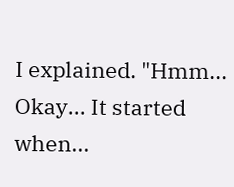I explained. "Hmm... Okay... It started when...